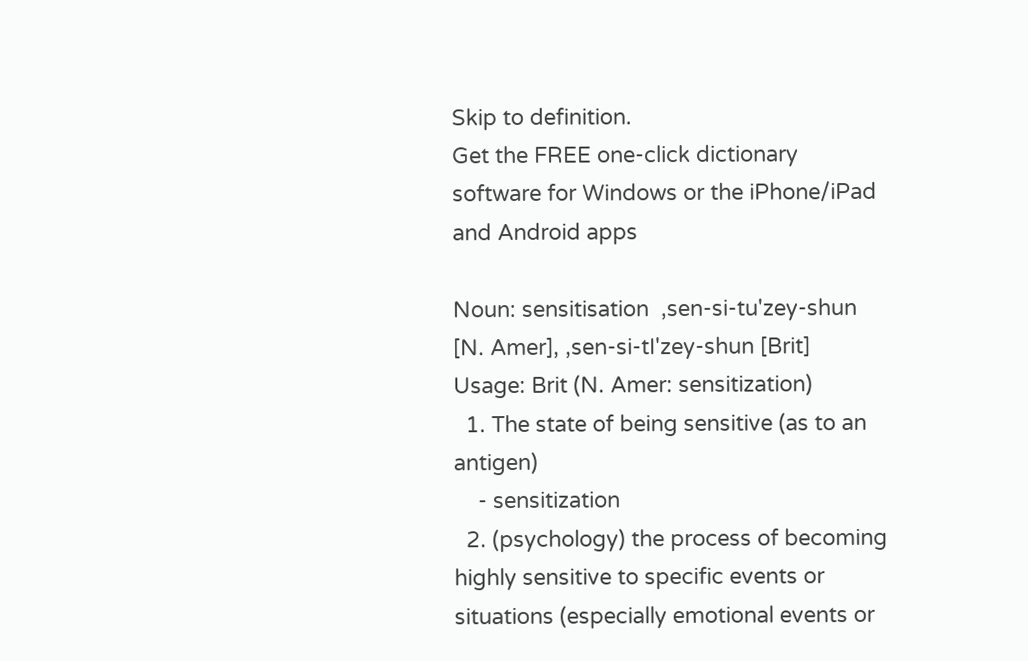Skip to definition.
Get the FREE one-click dictionary software for Windows or the iPhone/iPad and Android apps

Noun: sensitisation  ,sen-si-tu'zey-shun [N. Amer], ,sen-si-tI'zey-shun [Brit]
Usage: Brit (N. Amer: sensitization)
  1. The state of being sensitive (as to an antigen)
    - sensitization
  2. (psychology) the process of becoming highly sensitive to specific events or situations (especially emotional events or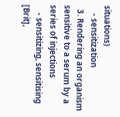situations)
    - sensitization
  3. Rendering an organism sensitive to a serum by a series of injections
    - sensitizing, sensitising [Brit],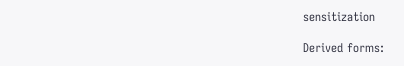sensitization

Derived forms: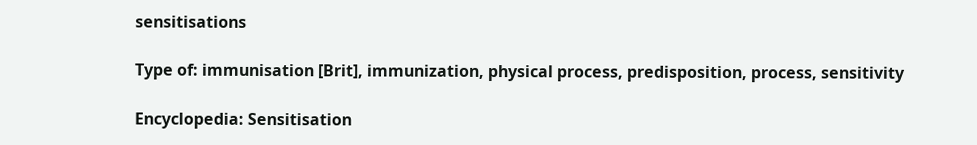sensitisations

Type of: immunisation [Brit], immunization, physical process, predisposition, process, sensitivity

Encyclopedia: Sensitisation